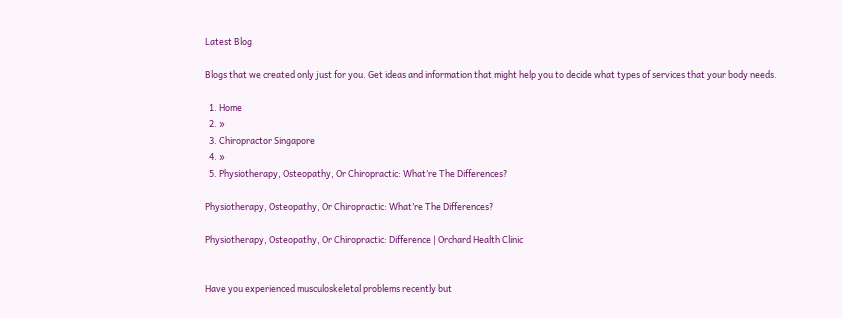Latest Blog

Blogs that we created only just for you. Get ideas and information that might help you to decide what types of services that your body needs.

  1. Home
  2. »
  3. Chiropractor Singapore
  4. »
  5. Physiotherapy, Osteopathy, Or Chiropractic: What’re The Differences?

Physiotherapy, Osteopathy, Or Chiropractic: What’re The Differences?

Physiotherapy, Osteopathy, Or Chiropractic: Difference | Orchard Health Clinic


Have you experienced musculoskeletal problems recently but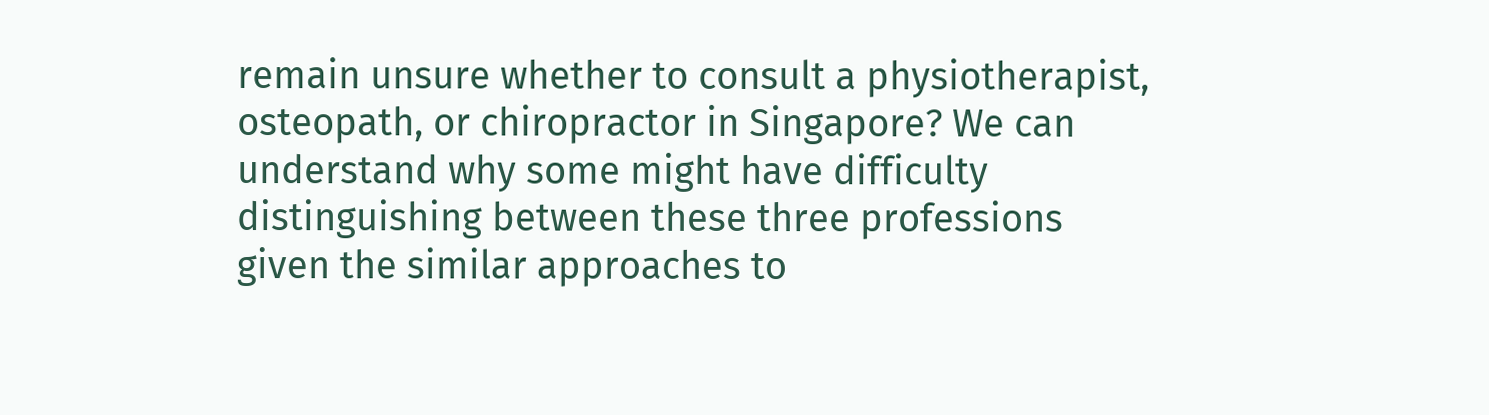remain unsure whether to consult a physiotherapist, osteopath, or chiropractor in Singapore? We can understand why some might have difficulty distinguishing between these three professions given the similar approaches to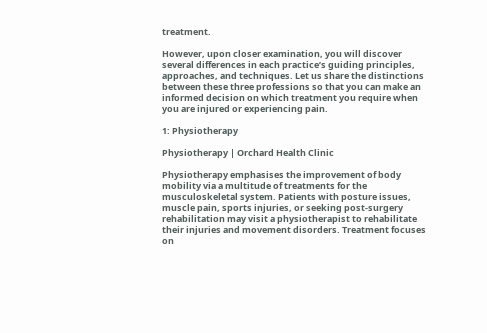treatment.

However, upon closer examination, you will discover several differences in each practice’s guiding principles, approaches, and techniques. Let us share the distinctions between these three professions so that you can make an informed decision on which treatment you require when you are injured or experiencing pain.

1: Physiotherapy

Physiotherapy | Orchard Health Clinic

Physiotherapy emphasises the improvement of body mobility via a multitude of treatments for the musculoskeletal system. Patients with posture issues, muscle pain, sports injuries, or seeking post-surgery rehabilitation may visit a physiotherapist to rehabilitate their injuries and movement disorders. Treatment focuses on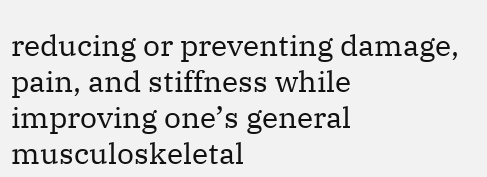reducing or preventing damage, pain, and stiffness while improving one’s general musculoskeletal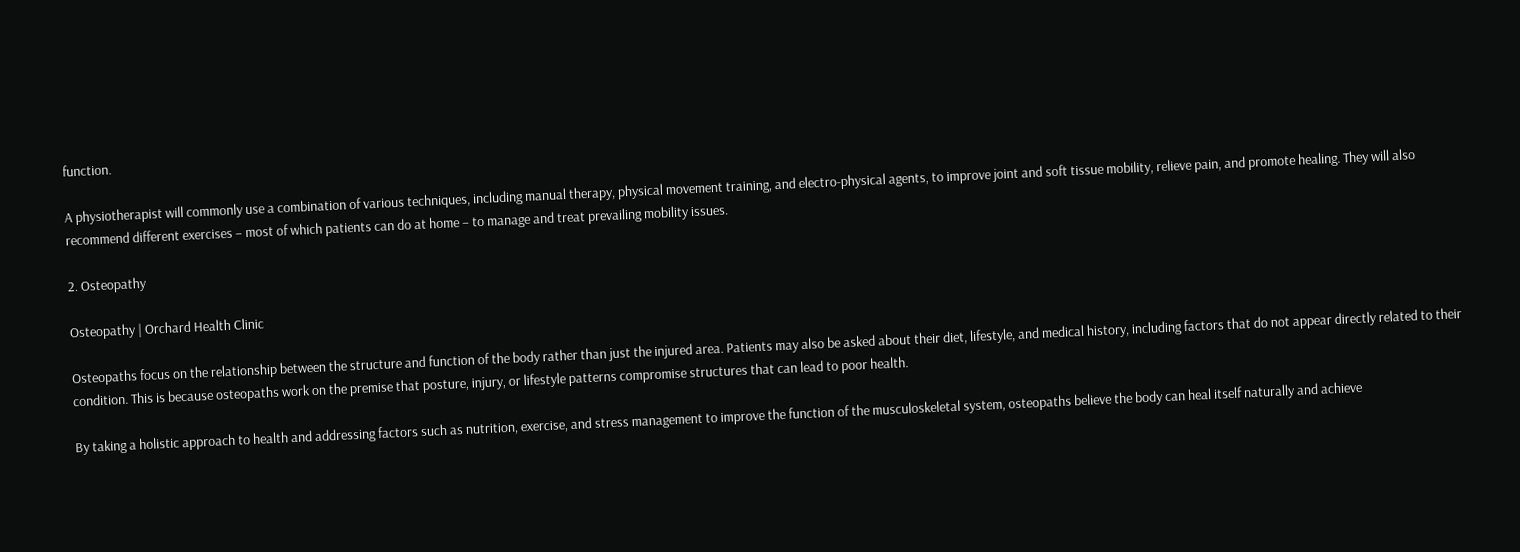function.

A physiotherapist will commonly use a combination of various techniques, including manual therapy, physical movement training, and electro-physical agents, to improve joint and soft tissue mobility, relieve pain, and promote healing. They will also recommend different exercises – most of which patients can do at home – to manage and treat prevailing mobility issues.

2. Osteopathy

Osteopathy | Orchard Health Clinic

Osteopaths focus on the relationship between the structure and function of the body rather than just the injured area. Patients may also be asked about their diet, lifestyle, and medical history, including factors that do not appear directly related to their condition. This is because osteopaths work on the premise that posture, injury, or lifestyle patterns compromise structures that can lead to poor health.

By taking a holistic approach to health and addressing factors such as nutrition, exercise, and stress management to improve the function of the musculoskeletal system, osteopaths believe the body can heal itself naturally and achieve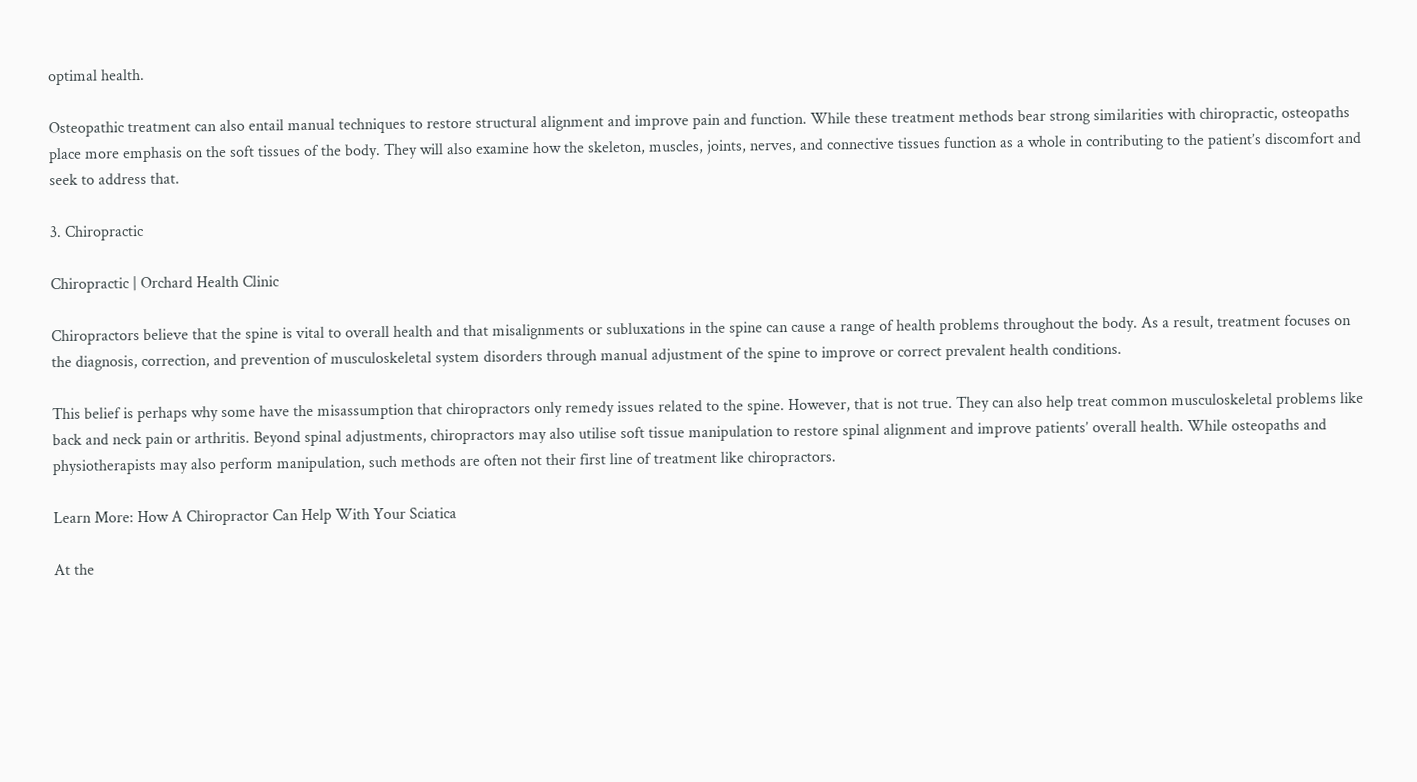optimal health.

Osteopathic treatment can also entail manual techniques to restore structural alignment and improve pain and function. While these treatment methods bear strong similarities with chiropractic, osteopaths place more emphasis on the soft tissues of the body. They will also examine how the skeleton, muscles, joints, nerves, and connective tissues function as a whole in contributing to the patient’s discomfort and seek to address that.

3. Chiropractic

Chiropractic | Orchard Health Clinic

Chiropractors believe that the spine is vital to overall health and that misalignments or subluxations in the spine can cause a range of health problems throughout the body. As a result, treatment focuses on the diagnosis, correction, and prevention of musculoskeletal system disorders through manual adjustment of the spine to improve or correct prevalent health conditions.

This belief is perhaps why some have the misassumption that chiropractors only remedy issues related to the spine. However, that is not true. They can also help treat common musculoskeletal problems like back and neck pain or arthritis. Beyond spinal adjustments, chiropractors may also utilise soft tissue manipulation to restore spinal alignment and improve patients’ overall health. While osteopaths and physiotherapists may also perform manipulation, such methods are often not their first line of treatment like chiropractors.

Learn More: How A Chiropractor Can Help With Your Sciatica

At the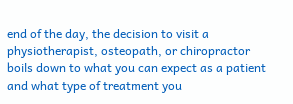end of the day, the decision to visit a physiotherapist, osteopath, or chiropractor boils down to what you can expect as a patient and what type of treatment you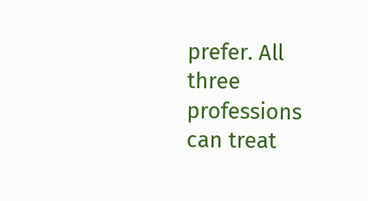prefer. All three professions can treat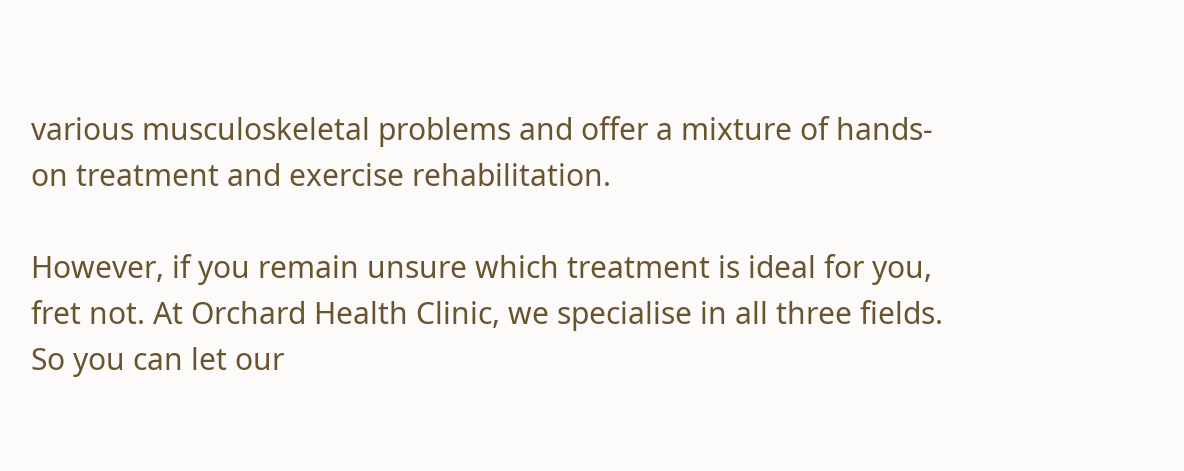various musculoskeletal problems and offer a mixture of hands-on treatment and exercise rehabilitation.

However, if you remain unsure which treatment is ideal for you, fret not. At Orchard Health Clinic, we specialise in all three fields. So you can let our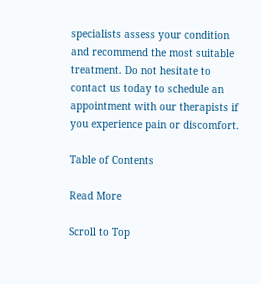specialists assess your condition and recommend the most suitable treatment. Do not hesitate to contact us today to schedule an appointment with our therapists if you experience pain or discomfort.

Table of Contents

Read More

Scroll to Top